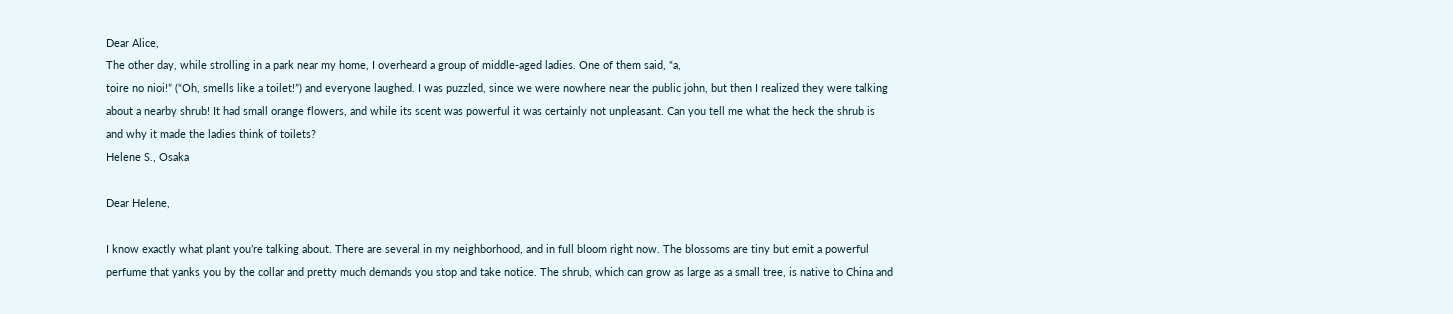Dear Alice,
The other day, while strolling in a park near my home, I overheard a group of middle-aged ladies. One of them said, “a,
toire no nioi!” (“Oh, smells like a toilet!”) and everyone laughed. I was puzzled, since we were nowhere near the public john, but then I realized they were talking about a nearby shrub! It had small orange flowers, and while its scent was powerful it was certainly not unpleasant. Can you tell me what the heck the shrub is and why it made the ladies think of toilets?
Helene S., Osaka

Dear Helene,

I know exactly what plant you’re talking about. There are several in my neighborhood, and in full bloom right now. The blossoms are tiny but emit a powerful perfume that yanks you by the collar and pretty much demands you stop and take notice. The shrub, which can grow as large as a small tree, is native to China and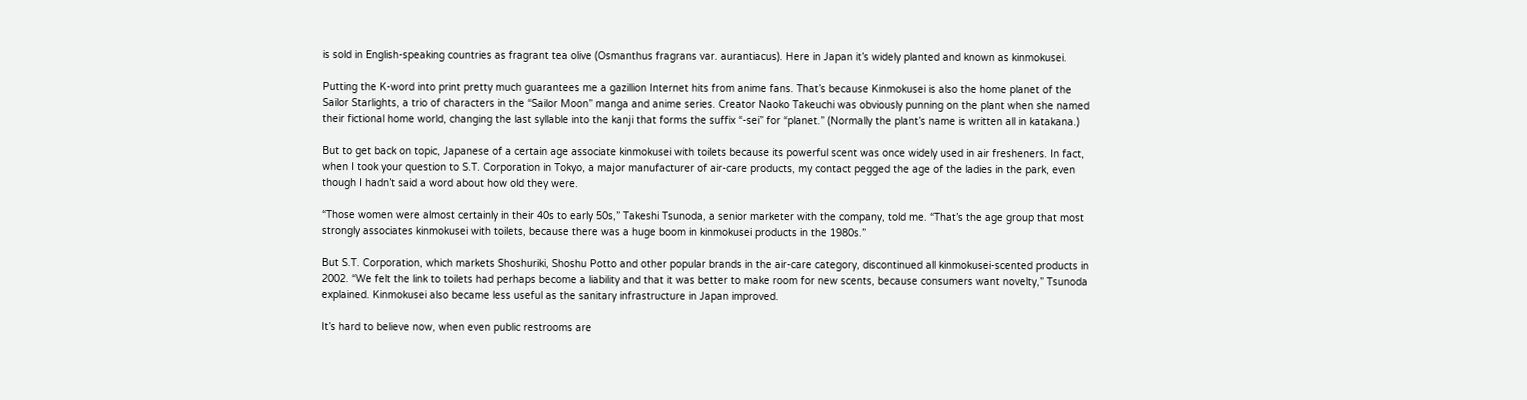is sold in English-speaking countries as fragrant tea olive (Osmanthus fragrans var. aurantiacus). Here in Japan it’s widely planted and known as kinmokusei.

Putting the K-word into print pretty much guarantees me a gazillion Internet hits from anime fans. That’s because Kinmokusei is also the home planet of the Sailor Starlights, a trio of characters in the “Sailor Moon” manga and anime series. Creator Naoko Takeuchi was obviously punning on the plant when she named their fictional home world, changing the last syllable into the kanji that forms the suffix “-sei” for “planet.” (Normally the plant’s name is written all in katakana.)

But to get back on topic, Japanese of a certain age associate kinmokusei with toilets because its powerful scent was once widely used in air fresheners. In fact, when I took your question to S.T. Corporation in Tokyo, a major manufacturer of air-care products, my contact pegged the age of the ladies in the park, even though I hadn’t said a word about how old they were.

“Those women were almost certainly in their 40s to early 50s,” Takeshi Tsunoda, a senior marketer with the company, told me. “That’s the age group that most strongly associates kinmokusei with toilets, because there was a huge boom in kinmokusei products in the 1980s.”

But S.T. Corporation, which markets Shoshuriki, Shoshu Potto and other popular brands in the air-care category, discontinued all kinmokusei-scented products in 2002. “We felt the link to toilets had perhaps become a liability and that it was better to make room for new scents, because consumers want novelty,” Tsunoda explained. Kinmokusei also became less useful as the sanitary infrastructure in Japan improved.

It’s hard to believe now, when even public restrooms are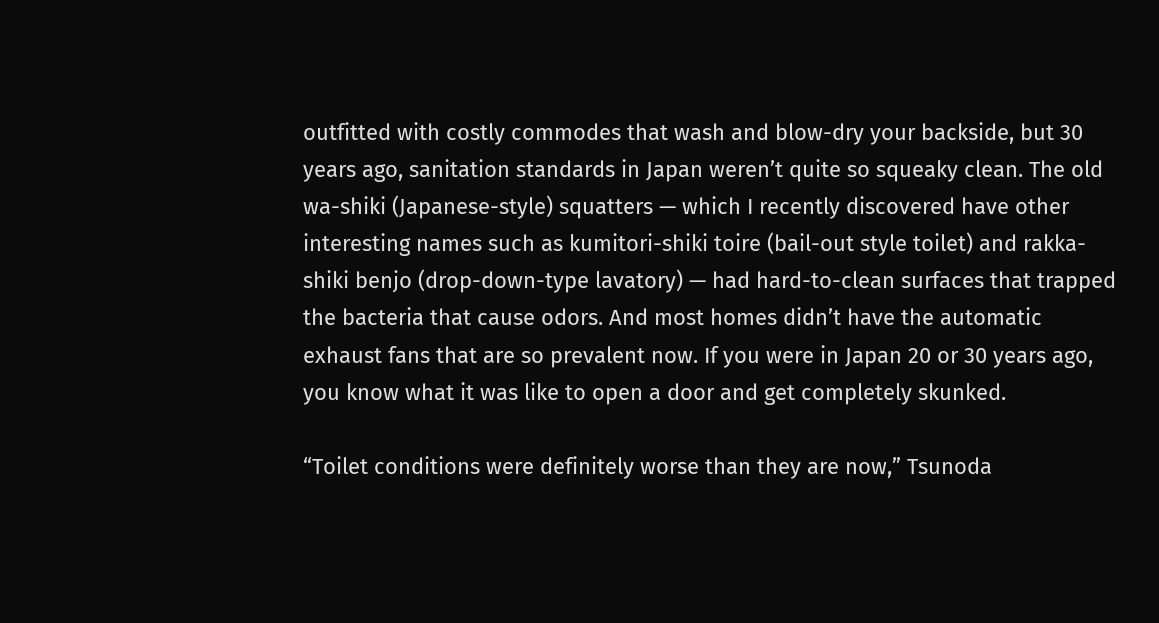outfitted with costly commodes that wash and blow-dry your backside, but 30 years ago, sanitation standards in Japan weren’t quite so squeaky clean. The old wa-shiki (Japanese-style) squatters — which I recently discovered have other interesting names such as kumitori-shiki toire (bail-out style toilet) and rakka-shiki benjo (drop-down-type lavatory) — had hard-to-clean surfaces that trapped the bacteria that cause odors. And most homes didn’t have the automatic exhaust fans that are so prevalent now. If you were in Japan 20 or 30 years ago, you know what it was like to open a door and get completely skunked.

“Toilet conditions were definitely worse than they are now,” Tsunoda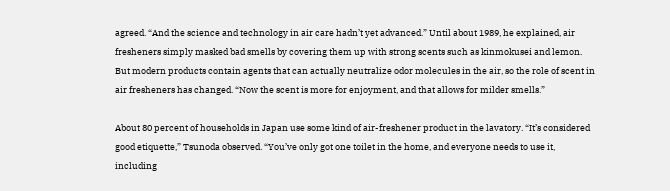agreed. “And the science and technology in air care hadn’t yet advanced.” Until about 1989, he explained, air fresheners simply masked bad smells by covering them up with strong scents such as kinmokusei and lemon. But modern products contain agents that can actually neutralize odor molecules in the air, so the role of scent in air fresheners has changed. “Now the scent is more for enjoyment, and that allows for milder smells.”

About 80 percent of households in Japan use some kind of air-freshener product in the lavatory. “It’s considered good etiquette,” Tsunoda observed. “You’ve only got one toilet in the home, and everyone needs to use it, including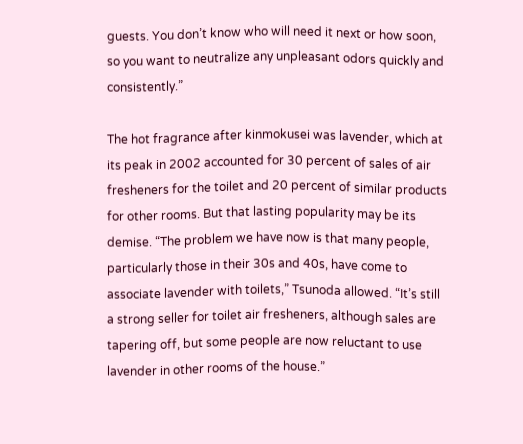guests. You don’t know who will need it next or how soon, so you want to neutralize any unpleasant odors quickly and consistently.”

The hot fragrance after kinmokusei was lavender, which at its peak in 2002 accounted for 30 percent of sales of air fresheners for the toilet and 20 percent of similar products for other rooms. But that lasting popularity may be its demise. “The problem we have now is that many people, particularly those in their 30s and 40s, have come to associate lavender with toilets,” Tsunoda allowed. “It’s still a strong seller for toilet air fresheners, although sales are tapering off, but some people are now reluctant to use lavender in other rooms of the house.”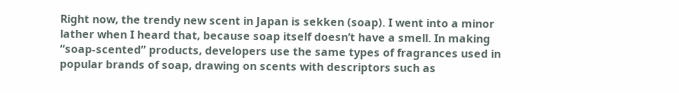Right now, the trendy new scent in Japan is sekken (soap). I went into a minor lather when I heard that, because soap itself doesn’t have a smell. In making “soap-scented” products, developers use the same types of fragrances used in popular brands of soap, drawing on scents with descriptors such as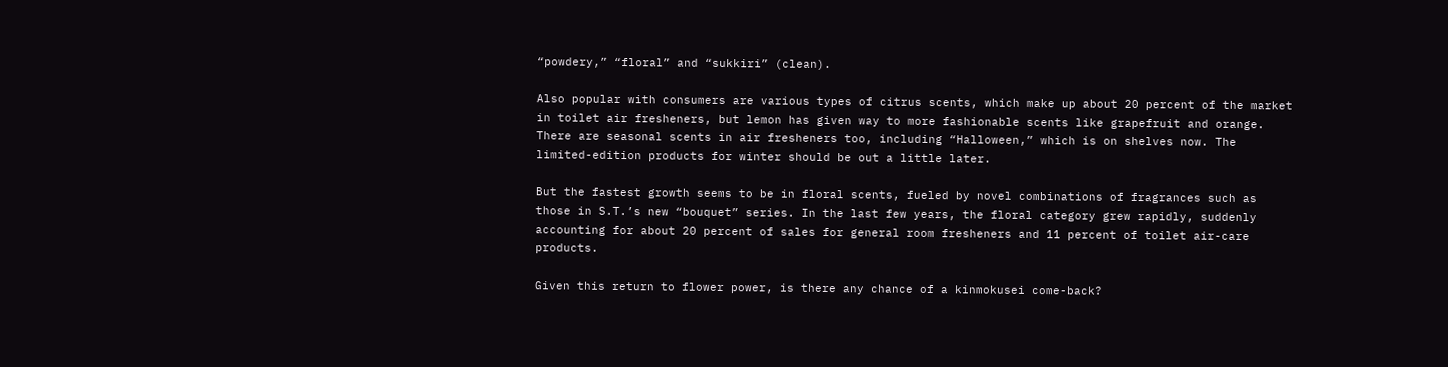“powdery,” “floral” and “sukkiri” (clean).

Also popular with consumers are various types of citrus scents, which make up about 20 percent of the market in toilet air fresheners, but lemon has given way to more fashionable scents like grapefruit and orange. There are seasonal scents in air fresheners too, including “Halloween,” which is on shelves now. The limited-edition products for winter should be out a little later.

But the fastest growth seems to be in floral scents, fueled by novel combinations of fragrances such as those in S.T.’s new “bouquet” series. In the last few years, the floral category grew rapidly, suddenly accounting for about 20 percent of sales for general room fresheners and 11 percent of toilet air-care products.

Given this return to flower power, is there any chance of a kinmokusei come-back?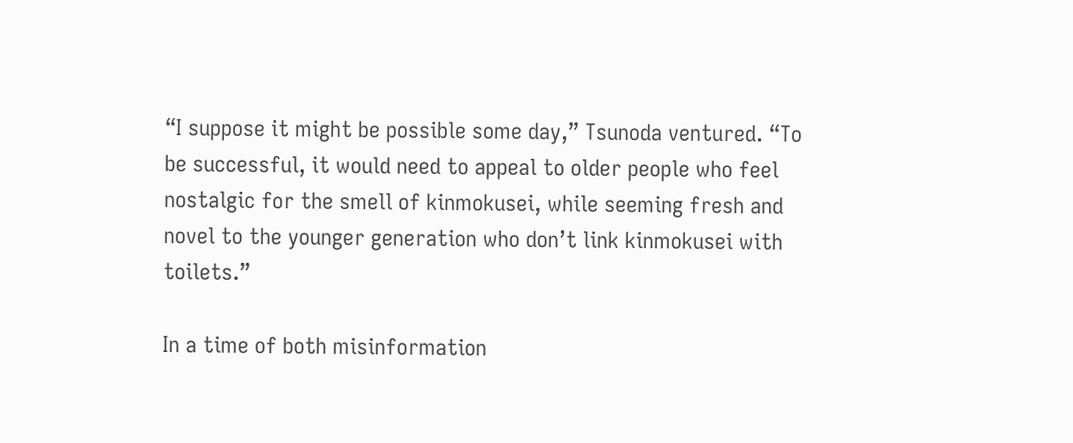“I suppose it might be possible some day,” Tsunoda ventured. “To be successful, it would need to appeal to older people who feel nostalgic for the smell of kinmokusei, while seeming fresh and novel to the younger generation who don’t link kinmokusei with toilets.”

In a time of both misinformation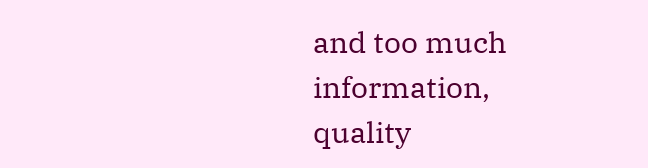and too much information, quality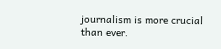journalism is more crucial than ever.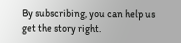By subscribing, you can help us get the story right.